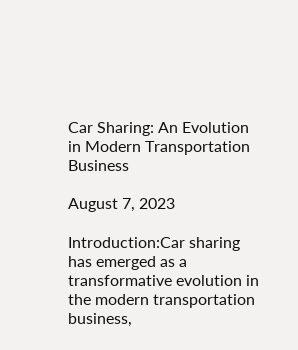Car Sharing: An Evolution in Modern Transportation Business

August 7, 2023

Introduction:Car sharing has emerged as a transformative evolution in the modern transportation business,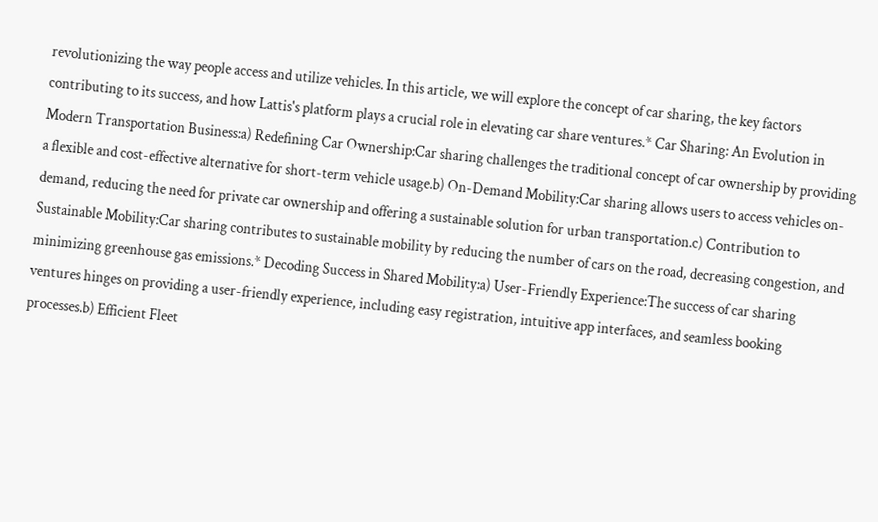revolutionizing the way people access and utilize vehicles. In this article, we will explore the concept of car sharing, the key factors contributing to its success, and how Lattis's platform plays a crucial role in elevating car share ventures.* Car Sharing: An Evolution in Modern Transportation Business:a) Redefining Car Ownership:Car sharing challenges the traditional concept of car ownership by providing a flexible and cost-effective alternative for short-term vehicle usage.b) On-Demand Mobility:Car sharing allows users to access vehicles on-demand, reducing the need for private car ownership and offering a sustainable solution for urban transportation.c) Contribution to Sustainable Mobility:Car sharing contributes to sustainable mobility by reducing the number of cars on the road, decreasing congestion, and minimizing greenhouse gas emissions.* Decoding Success in Shared Mobility:a) User-Friendly Experience:The success of car sharing ventures hinges on providing a user-friendly experience, including easy registration, intuitive app interfaces, and seamless booking processes.b) Efficient Fleet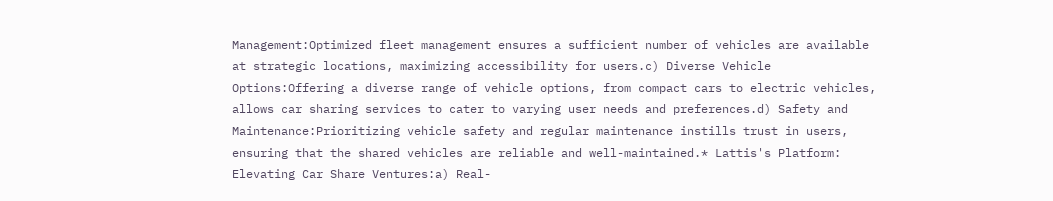Management:Optimized fleet management ensures a sufficient number of vehicles are available at strategic locations, maximizing accessibility for users.c) Diverse Vehicle Options:Offering a diverse range of vehicle options, from compact cars to electric vehicles, allows car sharing services to cater to varying user needs and preferences.d) Safety and Maintenance:Prioritizing vehicle safety and regular maintenance instills trust in users, ensuring that the shared vehicles are reliable and well-maintained.* Lattis's Platform: Elevating Car Share Ventures:a) Real-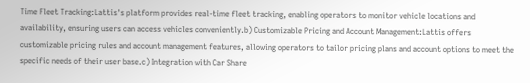Time Fleet Tracking:Lattis's platform provides real-time fleet tracking, enabling operators to monitor vehicle locations and availability, ensuring users can access vehicles conveniently.b) Customizable Pricing and Account Management:Lattis offers customizable pricing rules and account management features, allowing operators to tailor pricing plans and account options to meet the specific needs of their user base.c) Integration with Car Share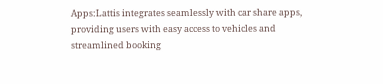Apps:Lattis integrates seamlessly with car share apps, providing users with easy access to vehicles and streamlined booking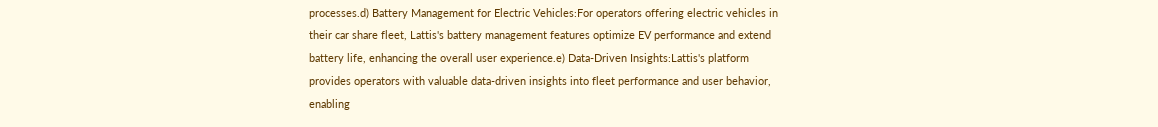processes.d) Battery Management for Electric Vehicles:For operators offering electric vehicles in their car share fleet, Lattis's battery management features optimize EV performance and extend battery life, enhancing the overall user experience.e) Data-Driven Insights:Lattis's platform provides operators with valuable data-driven insights into fleet performance and user behavior, enabling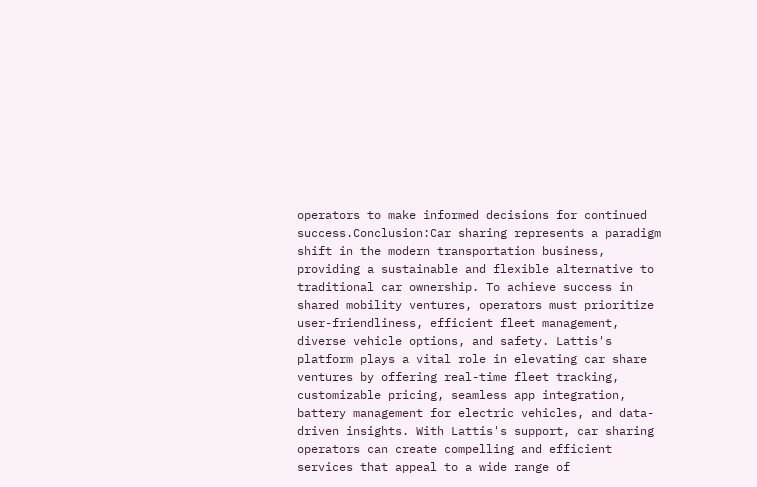operators to make informed decisions for continued success.Conclusion:Car sharing represents a paradigm shift in the modern transportation business, providing a sustainable and flexible alternative to traditional car ownership. To achieve success in shared mobility ventures, operators must prioritize user-friendliness, efficient fleet management, diverse vehicle options, and safety. Lattis's platform plays a vital role in elevating car share ventures by offering real-time fleet tracking, customizable pricing, seamless app integration, battery management for electric vehicles, and data-driven insights. With Lattis's support, car sharing operators can create compelling and efficient services that appeal to a wide range of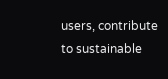users, contribute to sustainable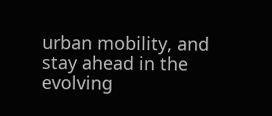urban mobility, and stay ahead in the evolving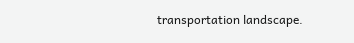transportation landscape.